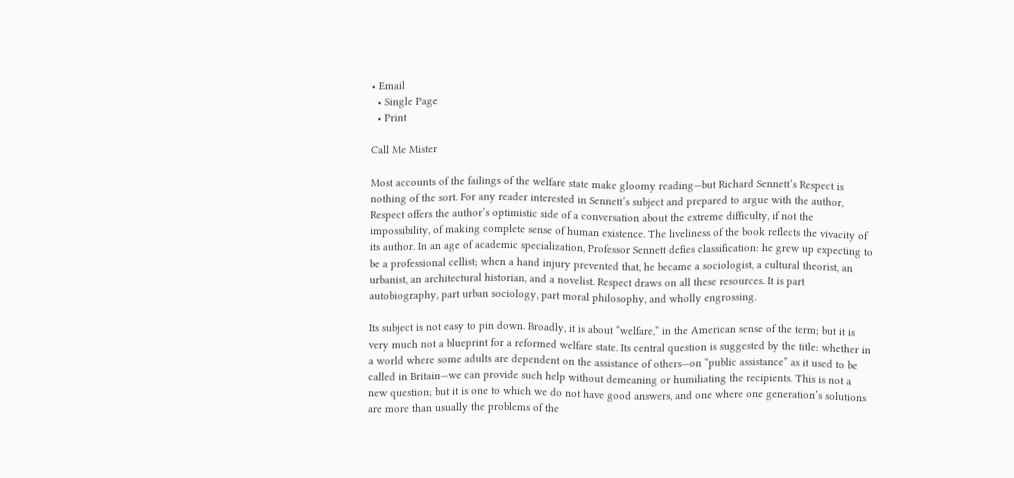• Email
  • Single Page
  • Print

Call Me Mister

Most accounts of the failings of the welfare state make gloomy reading—but Richard Sennett’s Respect is nothing of the sort. For any reader interested in Sennett’s subject and prepared to argue with the author, Respect offers the author’s optimistic side of a conversation about the extreme difficulty, if not the impossibility, of making complete sense of human existence. The liveliness of the book reflects the vivacity of its author. In an age of academic specialization, Professor Sennett defies classification: he grew up expecting to be a professional cellist; when a hand injury prevented that, he became a sociologist, a cultural theorist, an urbanist, an architectural historian, and a novelist. Respect draws on all these resources. It is part autobiography, part urban sociology, part moral philosophy, and wholly engrossing.

Its subject is not easy to pin down. Broadly, it is about “welfare,” in the American sense of the term; but it is very much not a blueprint for a reformed welfare state. Its central question is suggested by the title: whether in a world where some adults are dependent on the assistance of others—on “public assistance” as it used to be called in Britain—we can provide such help without demeaning or humiliating the recipients. This is not a new question; but it is one to which we do not have good answers, and one where one generation’s solutions are more than usually the problems of the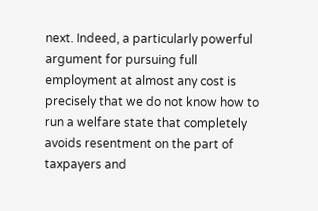next. Indeed, a particularly powerful argument for pursuing full employment at almost any cost is precisely that we do not know how to run a welfare state that completely avoids resentment on the part of taxpayers and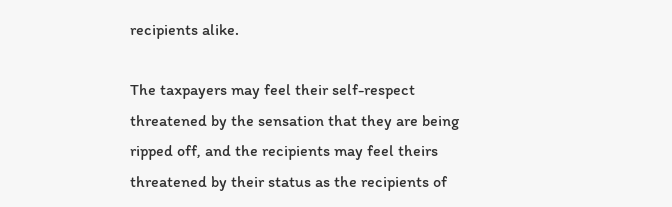recipients alike.

The taxpayers may feel their self-respect threatened by the sensation that they are being ripped off, and the recipients may feel theirs threatened by their status as the recipients of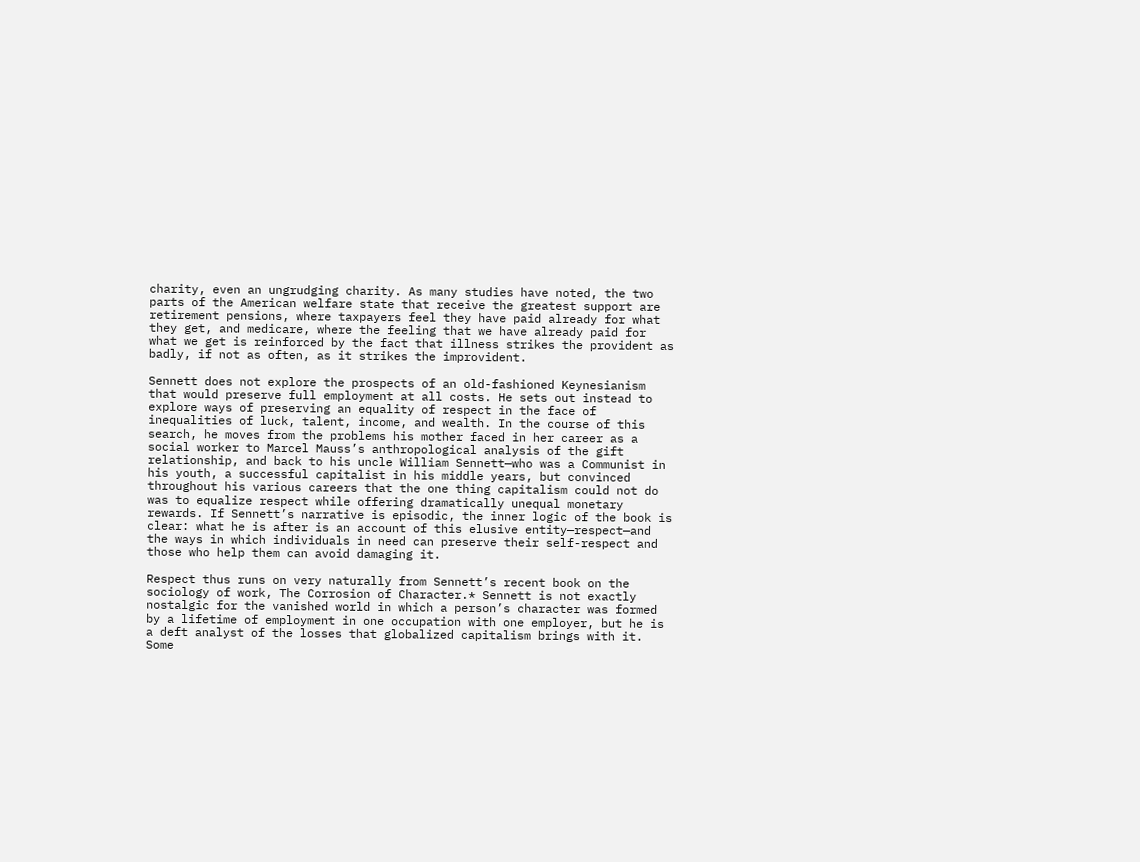charity, even an ungrudging charity. As many studies have noted, the two parts of the American welfare state that receive the greatest support are retirement pensions, where taxpayers feel they have paid already for what they get, and medicare, where the feeling that we have already paid for what we get is reinforced by the fact that illness strikes the provident as badly, if not as often, as it strikes the improvident.

Sennett does not explore the prospects of an old-fashioned Keynesianism that would preserve full employment at all costs. He sets out instead to explore ways of preserving an equality of respect in the face of inequalities of luck, talent, income, and wealth. In the course of this search, he moves from the problems his mother faced in her career as a social worker to Marcel Mauss’s anthropological analysis of the gift relationship, and back to his uncle William Sennett—who was a Communist in his youth, a successful capitalist in his middle years, but convinced throughout his various careers that the one thing capitalism could not do was to equalize respect while offering dramatically unequal monetary rewards. If Sennett’s narrative is episodic, the inner logic of the book is clear: what he is after is an account of this elusive entity—respect—and the ways in which individuals in need can preserve their self-respect and those who help them can avoid damaging it.

Respect thus runs on very naturally from Sennett’s recent book on the sociology of work, The Corrosion of Character.* Sennett is not exactly nostalgic for the vanished world in which a person’s character was formed by a lifetime of employment in one occupation with one employer, but he is a deft analyst of the losses that globalized capitalism brings with it. Some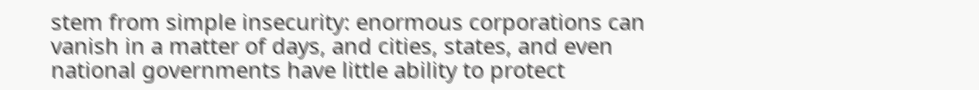stem from simple insecurity: enormous corporations can vanish in a matter of days, and cities, states, and even national governments have little ability to protect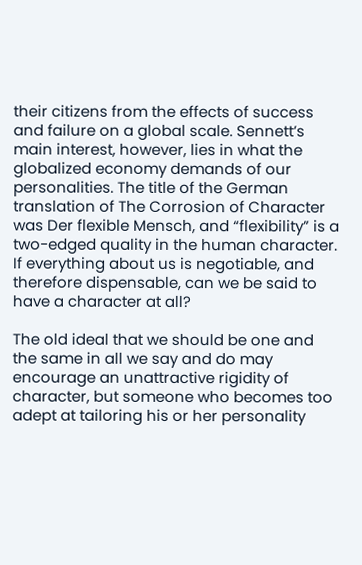their citizens from the effects of success and failure on a global scale. Sennett’s main interest, however, lies in what the globalized economy demands of our personalities. The title of the German translation of The Corrosion of Character was Der flexible Mensch, and “flexibility” is a two-edged quality in the human character. If everything about us is negotiable, and therefore dispensable, can we be said to have a character at all?

The old ideal that we should be one and the same in all we say and do may encourage an unattractive rigidity of character, but someone who becomes too adept at tailoring his or her personality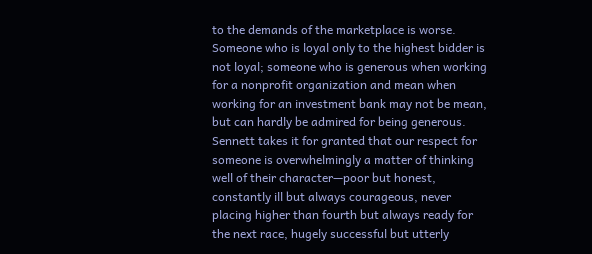to the demands of the marketplace is worse. Someone who is loyal only to the highest bidder is not loyal; someone who is generous when working for a nonprofit organization and mean when working for an investment bank may not be mean, but can hardly be admired for being generous. Sennett takes it for granted that our respect for someone is overwhelmingly a matter of thinking well of their character—poor but honest, constantly ill but always courageous, never placing higher than fourth but always ready for the next race, hugely successful but utterly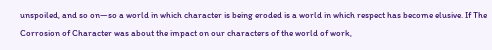unspoiled, and so on—so a world in which character is being eroded is a world in which respect has become elusive. If The Corrosion of Character was about the impact on our characters of the world of work,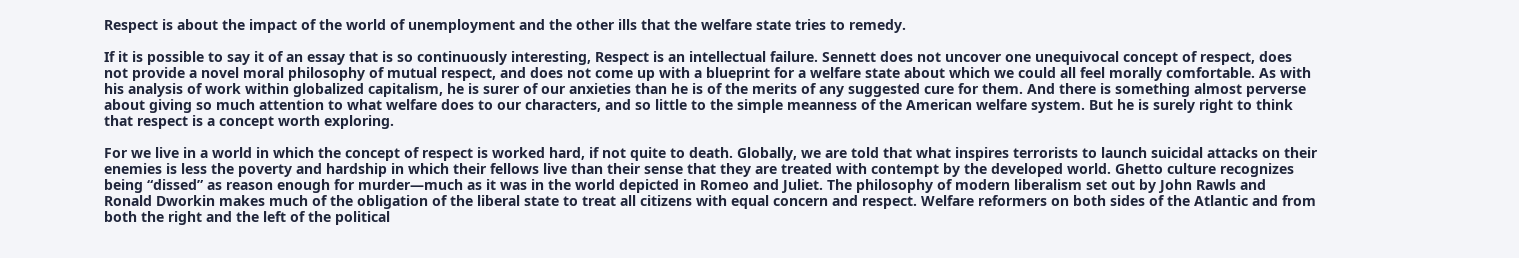Respect is about the impact of the world of unemployment and the other ills that the welfare state tries to remedy.

If it is possible to say it of an essay that is so continuously interesting, Respect is an intellectual failure. Sennett does not uncover one unequivocal concept of respect, does not provide a novel moral philosophy of mutual respect, and does not come up with a blueprint for a welfare state about which we could all feel morally comfortable. As with his analysis of work within globalized capitalism, he is surer of our anxieties than he is of the merits of any suggested cure for them. And there is something almost perverse about giving so much attention to what welfare does to our characters, and so little to the simple meanness of the American welfare system. But he is surely right to think that respect is a concept worth exploring.

For we live in a world in which the concept of respect is worked hard, if not quite to death. Globally, we are told that what inspires terrorists to launch suicidal attacks on their enemies is less the poverty and hardship in which their fellows live than their sense that they are treated with contempt by the developed world. Ghetto culture recognizes being “dissed” as reason enough for murder—much as it was in the world depicted in Romeo and Juliet. The philosophy of modern liberalism set out by John Rawls and Ronald Dworkin makes much of the obligation of the liberal state to treat all citizens with equal concern and respect. Welfare reformers on both sides of the Atlantic and from both the right and the left of the political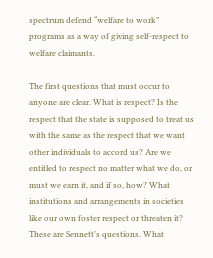spectrum defend “welfare to work” programs as a way of giving self-respect to welfare claimants.

The first questions that must occur to anyone are clear. What is respect? Is the respect that the state is supposed to treat us with the same as the respect that we want other individuals to accord us? Are we entitled to respect no matter what we do, or must we earn it, and if so, how? What institutions and arrangements in societies like our own foster respect or threaten it? These are Sennett’s questions. What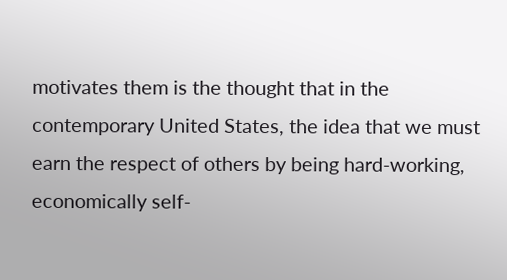motivates them is the thought that in the contemporary United States, the idea that we must earn the respect of others by being hard-working, economically self-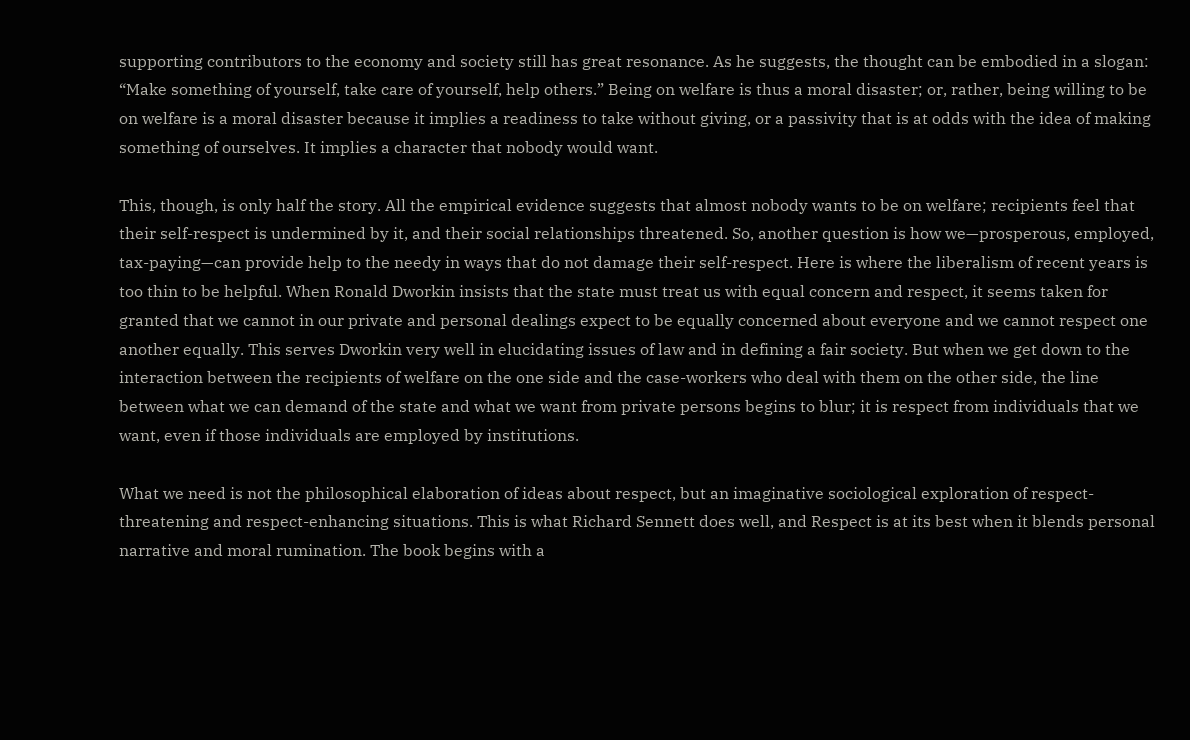supporting contributors to the economy and society still has great resonance. As he suggests, the thought can be embodied in a slogan: “Make something of yourself, take care of yourself, help others.” Being on welfare is thus a moral disaster; or, rather, being willing to be on welfare is a moral disaster because it implies a readiness to take without giving, or a passivity that is at odds with the idea of making something of ourselves. It implies a character that nobody would want.

This, though, is only half the story. All the empirical evidence suggests that almost nobody wants to be on welfare; recipients feel that their self-respect is undermined by it, and their social relationships threatened. So, another question is how we—prosperous, employed, tax-paying—can provide help to the needy in ways that do not damage their self-respect. Here is where the liberalism of recent years is too thin to be helpful. When Ronald Dworkin insists that the state must treat us with equal concern and respect, it seems taken for granted that we cannot in our private and personal dealings expect to be equally concerned about everyone and we cannot respect one another equally. This serves Dworkin very well in elucidating issues of law and in defining a fair society. But when we get down to the interaction between the recipients of welfare on the one side and the case-workers who deal with them on the other side, the line between what we can demand of the state and what we want from private persons begins to blur; it is respect from individuals that we want, even if those individuals are employed by institutions.

What we need is not the philosophical elaboration of ideas about respect, but an imaginative sociological exploration of respect-threatening and respect-enhancing situations. This is what Richard Sennett does well, and Respect is at its best when it blends personal narrative and moral rumination. The book begins with a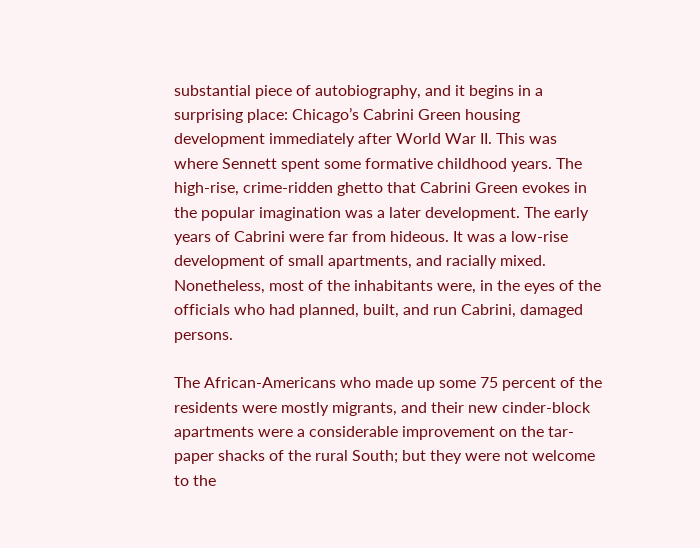substantial piece of autobiography, and it begins in a surprising place: Chicago’s Cabrini Green housing development immediately after World War II. This was where Sennett spent some formative childhood years. The high-rise, crime-ridden ghetto that Cabrini Green evokes in the popular imagination was a later development. The early years of Cabrini were far from hideous. It was a low-rise development of small apartments, and racially mixed. Nonetheless, most of the inhabitants were, in the eyes of the officials who had planned, built, and run Cabrini, damaged persons.

The African-Americans who made up some 75 percent of the residents were mostly migrants, and their new cinder-block apartments were a considerable improvement on the tar-paper shacks of the rural South; but they were not welcome to the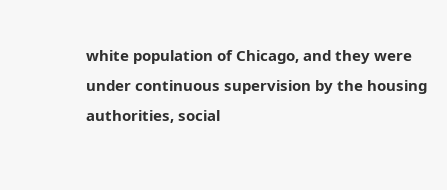white population of Chicago, and they were under continuous supervision by the housing authorities, social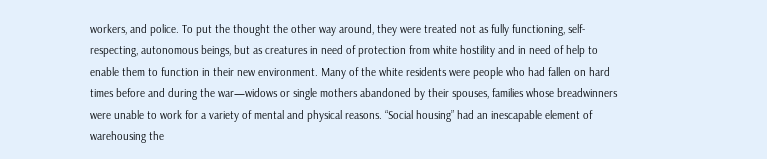workers, and police. To put the thought the other way around, they were treated not as fully functioning, self-respecting, autonomous beings, but as creatures in need of protection from white hostility and in need of help to enable them to function in their new environment. Many of the white residents were people who had fallen on hard times before and during the war—widows or single mothers abandoned by their spouses, families whose breadwinners were unable to work for a variety of mental and physical reasons. “Social housing” had an inescapable element of warehousing the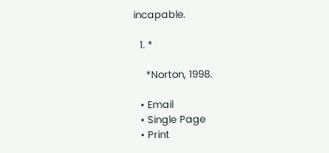incapable.

  1. *

    *Norton, 1998.

  • Email
  • Single Page
  • Print